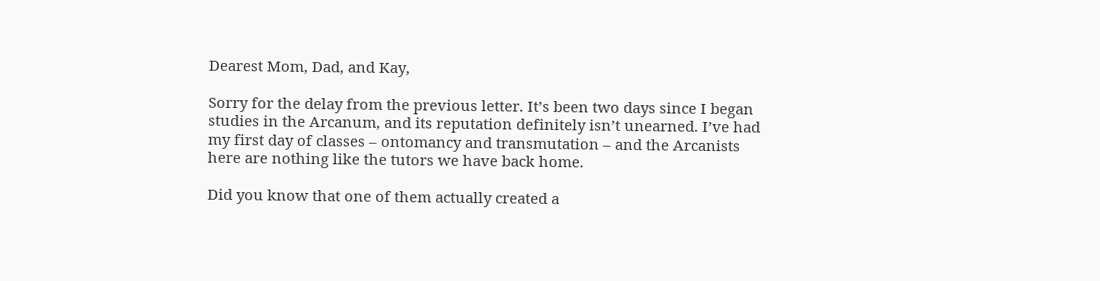Dearest Mom, Dad, and Kay,

Sorry for the delay from the previous letter. It’s been two days since I began studies in the Arcanum, and its reputation definitely isn’t unearned. I’ve had my first day of classes – ontomancy and transmutation – and the Arcanists here are nothing like the tutors we have back home.

Did you know that one of them actually created a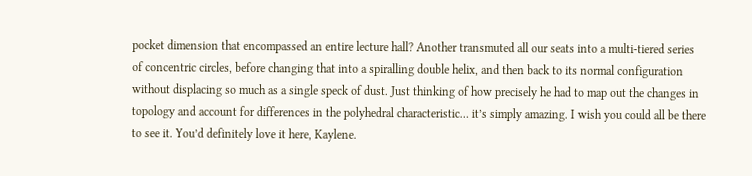pocket dimension that encompassed an entire lecture hall? Another transmuted all our seats into a multi-tiered series of concentric circles, before changing that into a spiralling double helix, and then back to its normal configuration without displacing so much as a single speck of dust. Just thinking of how precisely he had to map out the changes in topology and account for differences in the polyhedral characteristic… it’s simply amazing. I wish you could all be there to see it. You’d definitely love it here, Kaylene.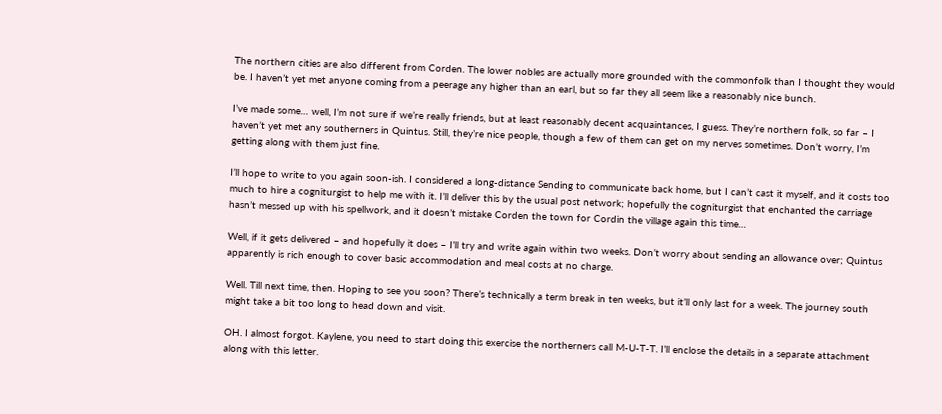The northern cities are also different from Corden. The lower nobles are actually more grounded with the commonfolk than I thought they would be. I haven’t yet met anyone coming from a peerage any higher than an earl, but so far they all seem like a reasonably nice bunch.

I’ve made some… well, I’m not sure if we’re really friends, but at least reasonably decent acquaintances, I guess. They’re northern folk, so far – I haven’t yet met any southerners in Quintus. Still, they’re nice people, though a few of them can get on my nerves sometimes. Don’t worry, I’m getting along with them just fine.

I’ll hope to write to you again soon-ish. I considered a long-distance Sending to communicate back home, but I can’t cast it myself, and it costs too much to hire a cogniturgist to help me with it. I’ll deliver this by the usual post network; hopefully the cogniturgist that enchanted the carriage hasn’t messed up with his spellwork, and it doesn’t mistake Corden the town for Cordin the village again this time…

Well, if it gets delivered – and hopefully it does – I’ll try and write again within two weeks. Don’t worry about sending an allowance over; Quintus apparently is rich enough to cover basic accommodation and meal costs at no charge.

Well. Till next time, then. Hoping to see you soon? There’s technically a term break in ten weeks, but it’ll only last for a week. The journey south might take a bit too long to head down and visit.

OH. I almost forgot. Kaylene, you need to start doing this exercise the northerners call M-U-T-T. I’ll enclose the details in a separate attachment along with this letter.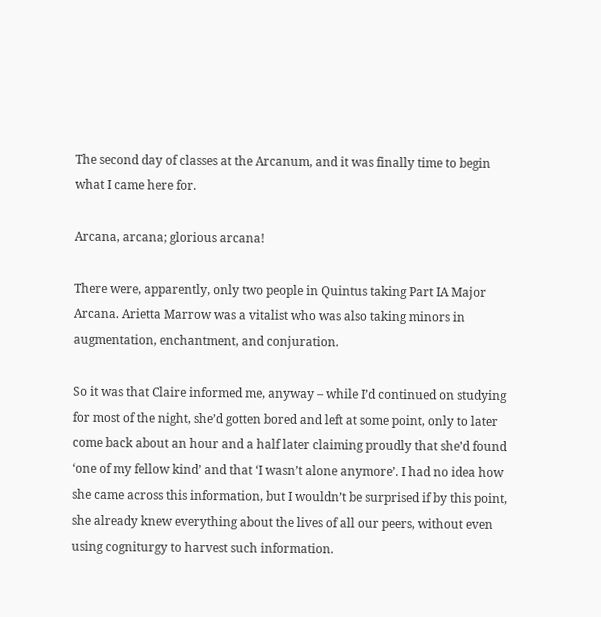The second day of classes at the Arcanum, and it was finally time to begin what I came here for.

Arcana, arcana; glorious arcana!

There were, apparently, only two people in Quintus taking Part IA Major Arcana. Arietta Marrow was a vitalist who was also taking minors in augmentation, enchantment, and conjuration.

So it was that Claire informed me, anyway – while I’d continued on studying for most of the night, she’d gotten bored and left at some point, only to later come back about an hour and a half later claiming proudly that she’d found ‘one of my fellow kind’ and that ‘I wasn’t alone anymore’. I had no idea how she came across this information, but I wouldn’t be surprised if by this point, she already knew everything about the lives of all our peers, without even using cogniturgy to harvest such information.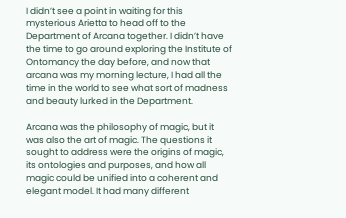I didn’t see a point in waiting for this mysterious Arietta to head off to the Department of Arcana together. I didn’t have the time to go around exploring the Institute of Ontomancy the day before, and now that arcana was my morning lecture, I had all the time in the world to see what sort of madness and beauty lurked in the Department.

Arcana was the philosophy of magic, but it was also the art of magic. The questions it sought to address were the origins of magic, its ontologies and purposes, and how all magic could be unified into a coherent and elegant model. It had many different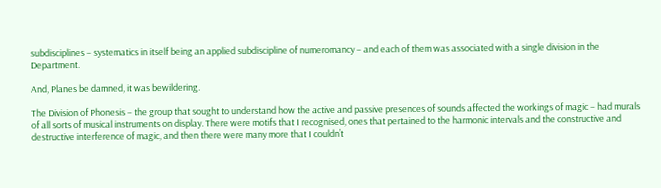subdisciplines – systematics in itself being an applied subdiscipline of numeromancy – and each of them was associated with a single division in the Department.

And, Planes be damned, it was bewildering.

The Division of Phonesis – the group that sought to understand how the active and passive presences of sounds affected the workings of magic – had murals of all sorts of musical instruments on display. There were motifs that I recognised, ones that pertained to the harmonic intervals and the constructive and destructive interference of magic, and then there were many more that I couldn’t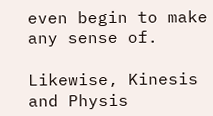even begin to make any sense of.

Likewise, Kinesis and Physis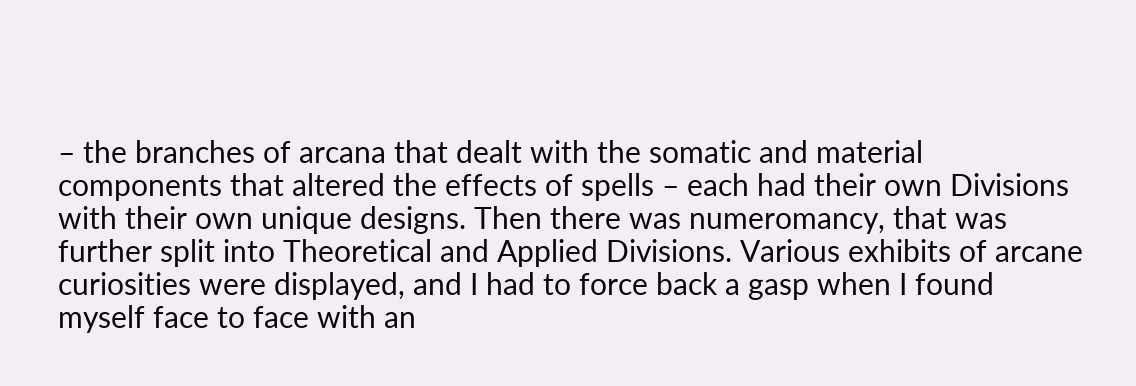– the branches of arcana that dealt with the somatic and material components that altered the effects of spells – each had their own Divisions with their own unique designs. Then there was numeromancy, that was further split into Theoretical and Applied Divisions. Various exhibits of arcane curiosities were displayed, and I had to force back a gasp when I found myself face to face with an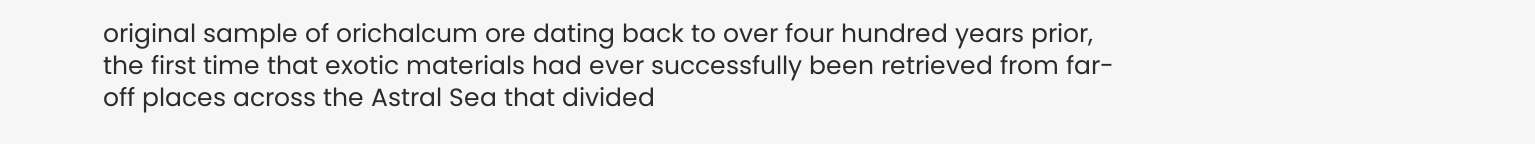original sample of orichalcum ore dating back to over four hundred years prior, the first time that exotic materials had ever successfully been retrieved from far-off places across the Astral Sea that divided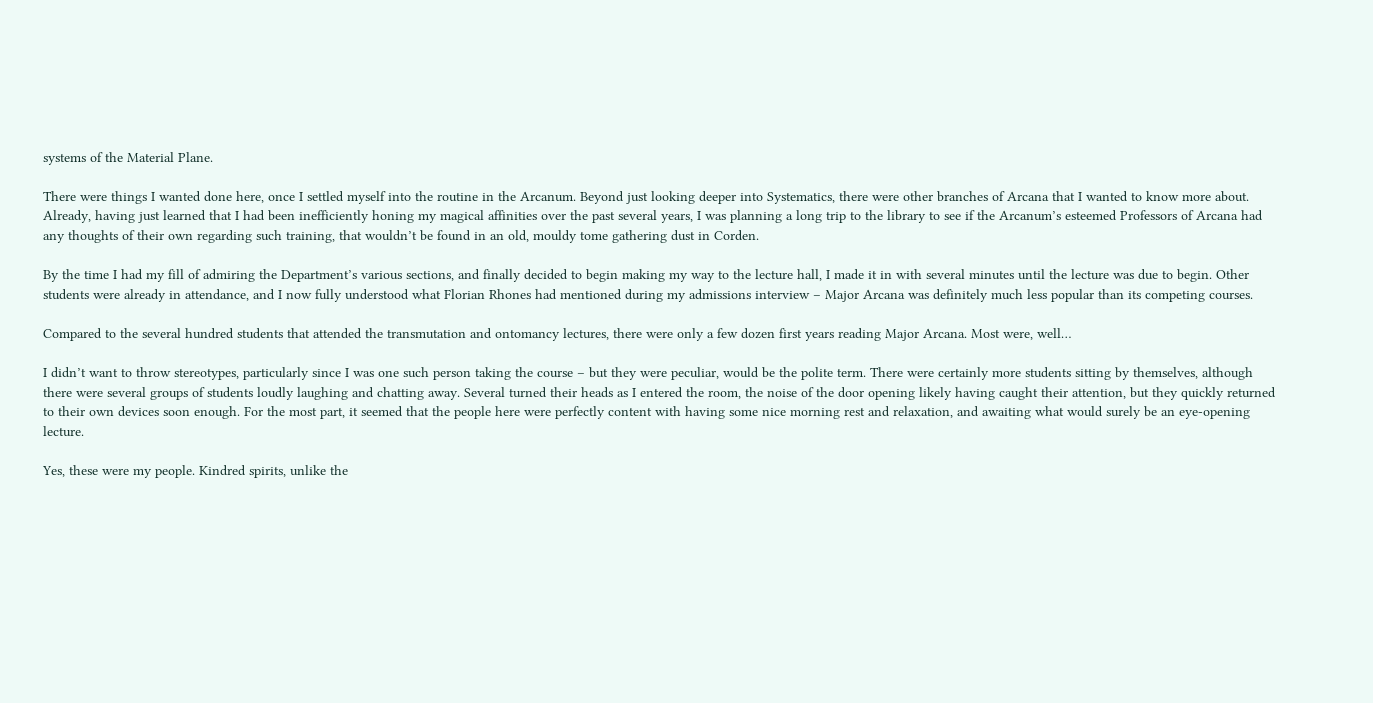systems of the Material Plane.

There were things I wanted done here, once I settled myself into the routine in the Arcanum. Beyond just looking deeper into Systematics, there were other branches of Arcana that I wanted to know more about. Already, having just learned that I had been inefficiently honing my magical affinities over the past several years, I was planning a long trip to the library to see if the Arcanum’s esteemed Professors of Arcana had any thoughts of their own regarding such training, that wouldn’t be found in an old, mouldy tome gathering dust in Corden.

By the time I had my fill of admiring the Department’s various sections, and finally decided to begin making my way to the lecture hall, I made it in with several minutes until the lecture was due to begin. Other students were already in attendance, and I now fully understood what Florian Rhones had mentioned during my admissions interview – Major Arcana was definitely much less popular than its competing courses.

Compared to the several hundred students that attended the transmutation and ontomancy lectures, there were only a few dozen first years reading Major Arcana. Most were, well…

I didn’t want to throw stereotypes, particularly since I was one such person taking the course – but they were peculiar, would be the polite term. There were certainly more students sitting by themselves, although there were several groups of students loudly laughing and chatting away. Several turned their heads as I entered the room, the noise of the door opening likely having caught their attention, but they quickly returned to their own devices soon enough. For the most part, it seemed that the people here were perfectly content with having some nice morning rest and relaxation, and awaiting what would surely be an eye-opening lecture.

Yes, these were my people. Kindred spirits, unlike the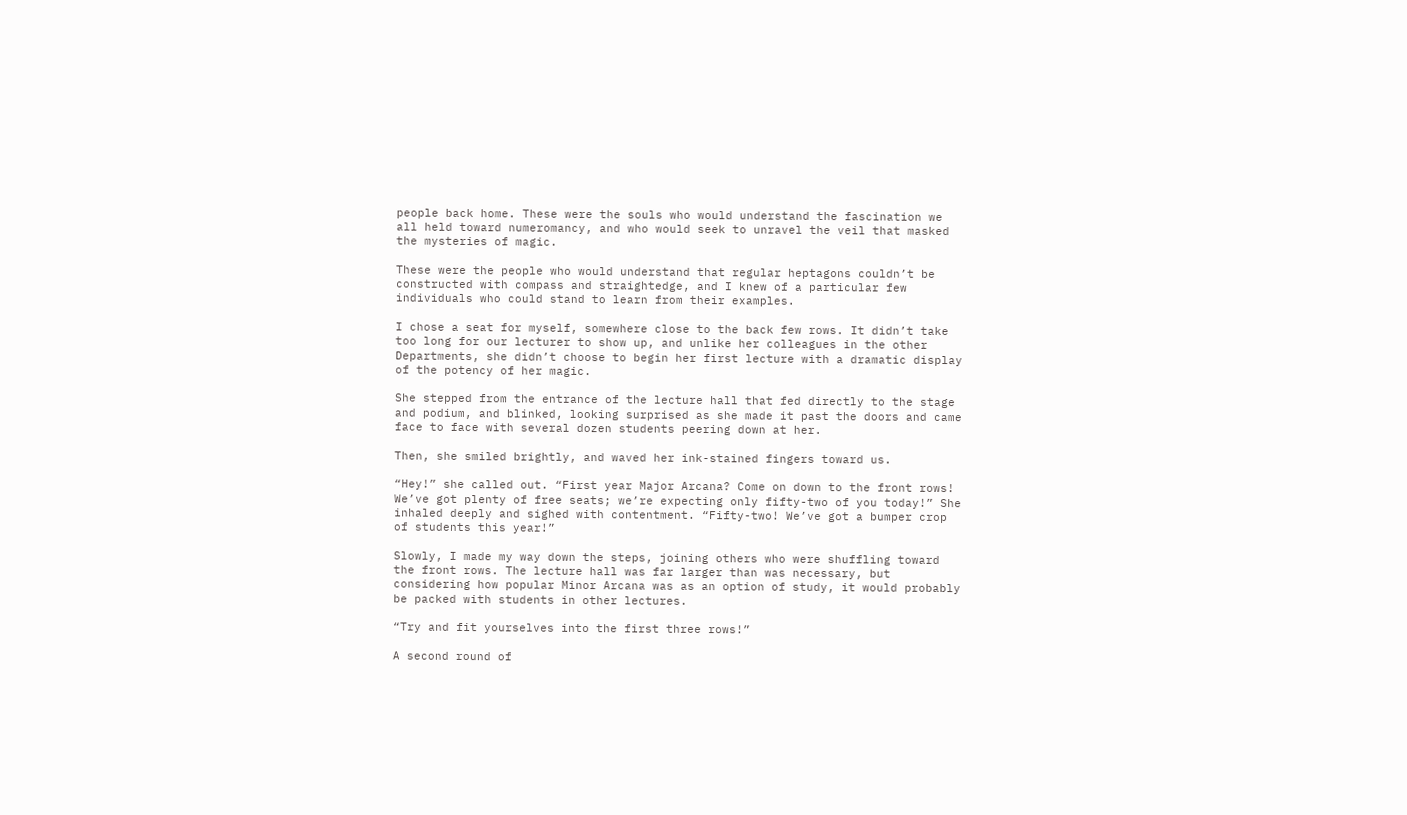people back home. These were the souls who would understand the fascination we all held toward numeromancy, and who would seek to unravel the veil that masked the mysteries of magic.

These were the people who would understand that regular heptagons couldn’t be constructed with compass and straightedge, and I knew of a particular few individuals who could stand to learn from their examples.

I chose a seat for myself, somewhere close to the back few rows. It didn’t take too long for our lecturer to show up, and unlike her colleagues in the other Departments, she didn’t choose to begin her first lecture with a dramatic display of the potency of her magic.

She stepped from the entrance of the lecture hall that fed directly to the stage and podium, and blinked, looking surprised as she made it past the doors and came face to face with several dozen students peering down at her.

Then, she smiled brightly, and waved her ink-stained fingers toward us.

“Hey!” she called out. “First year Major Arcana? Come on down to the front rows! We’ve got plenty of free seats; we’re expecting only fifty-two of you today!” She inhaled deeply and sighed with contentment. “Fifty-two! We’ve got a bumper crop of students this year!”

Slowly, I made my way down the steps, joining others who were shuffling toward the front rows. The lecture hall was far larger than was necessary, but considering how popular Minor Arcana was as an option of study, it would probably be packed with students in other lectures.

“Try and fit yourselves into the first three rows!”

A second round of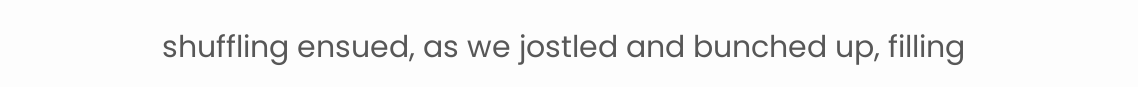shuffling ensued, as we jostled and bunched up, filling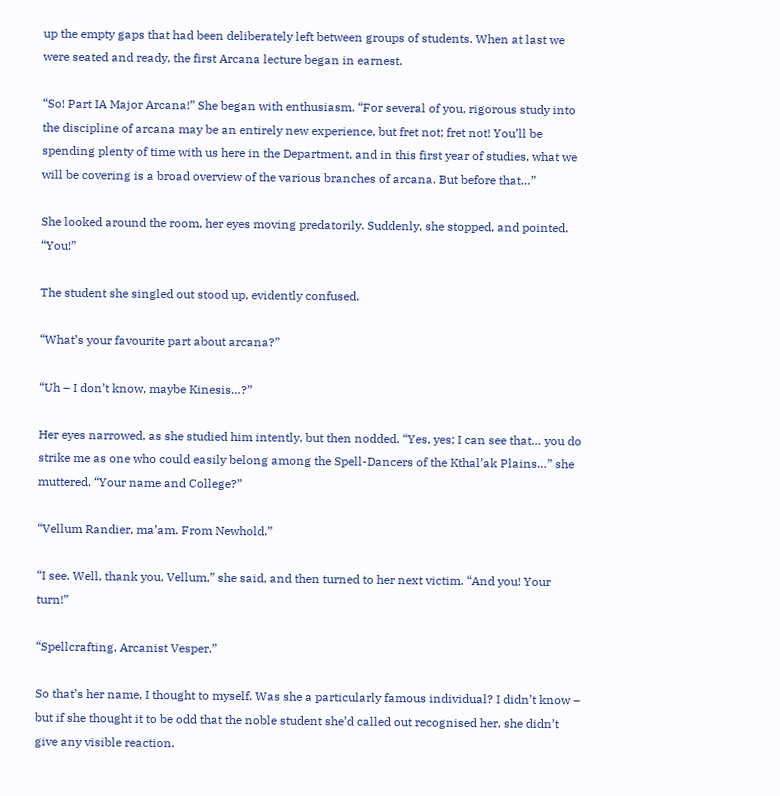up the empty gaps that had been deliberately left between groups of students. When at last we were seated and ready, the first Arcana lecture began in earnest.

“So! Part IA Major Arcana!” She began with enthusiasm. “For several of you, rigorous study into the discipline of arcana may be an entirely new experience, but fret not; fret not! You’ll be spending plenty of time with us here in the Department, and in this first year of studies, what we will be covering is a broad overview of the various branches of arcana. But before that…”

She looked around the room, her eyes moving predatorily. Suddenly, she stopped, and pointed. “You!”

The student she singled out stood up, evidently confused.

“What’s your favourite part about arcana?”

“Uh – I don’t know, maybe Kinesis…?”

Her eyes narrowed, as she studied him intently, but then nodded. “Yes, yes; I can see that… you do strike me as one who could easily belong among the Spell-Dancers of the Kthal’ak Plains…” she muttered. “Your name and College?”

“Vellum Randier, ma’am. From Newhold.”

“I see. Well, thank you, Vellum,” she said, and then turned to her next victim. “And you! Your turn!”

“Spellcrafting, Arcanist Vesper.”

So that’s her name, I thought to myself. Was she a particularly famous individual? I didn’t know – but if she thought it to be odd that the noble student she’d called out recognised her, she didn’t give any visible reaction.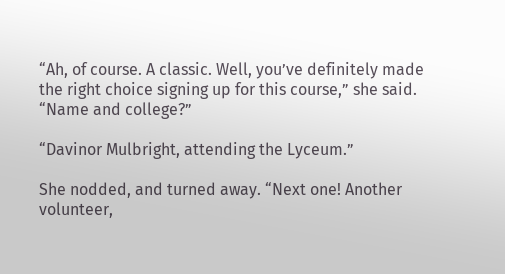“Ah, of course. A classic. Well, you’ve definitely made the right choice signing up for this course,” she said. “Name and college?”

“Davinor Mulbright, attending the Lyceum.”

She nodded, and turned away. “Next one! Another volunteer,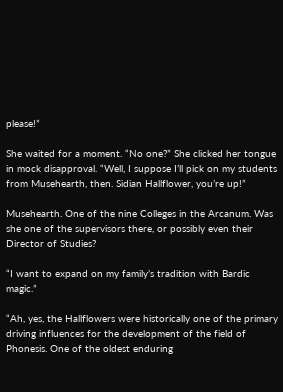please!”

She waited for a moment. “No one?” She clicked her tongue in mock disapproval. “Well, I suppose I’ll pick on my students from Musehearth, then. Sidian Hallflower, you’re up!”

Musehearth. One of the nine Colleges in the Arcanum. Was she one of the supervisors there, or possibly even their Director of Studies?

“I want to expand on my family’s tradition with Bardic magic.”

“Ah, yes, the Hallflowers were historically one of the primary driving influences for the development of the field of Phonesis. One of the oldest enduring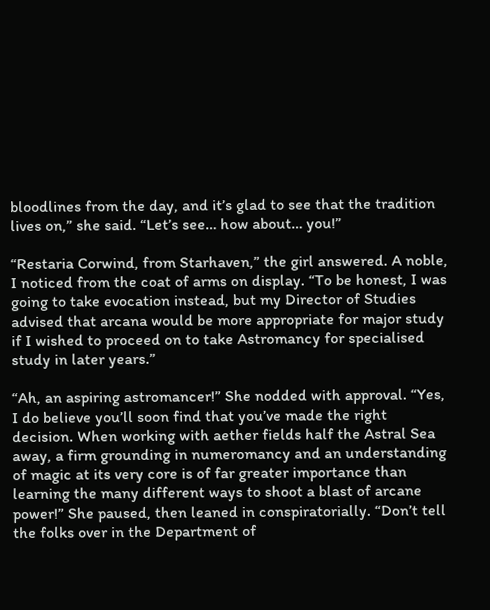bloodlines from the day, and it’s glad to see that the tradition lives on,” she said. “Let’s see… how about… you!”

“Restaria Corwind, from Starhaven,” the girl answered. A noble, I noticed from the coat of arms on display. “To be honest, I was going to take evocation instead, but my Director of Studies advised that arcana would be more appropriate for major study if I wished to proceed on to take Astromancy for specialised study in later years.”

“Ah, an aspiring astromancer!” She nodded with approval. “Yes, I do believe you’ll soon find that you’ve made the right decision. When working with aether fields half the Astral Sea away, a firm grounding in numeromancy and an understanding of magic at its very core is of far greater importance than learning the many different ways to shoot a blast of arcane power!” She paused, then leaned in conspiratorially. “Don’t tell the folks over in the Department of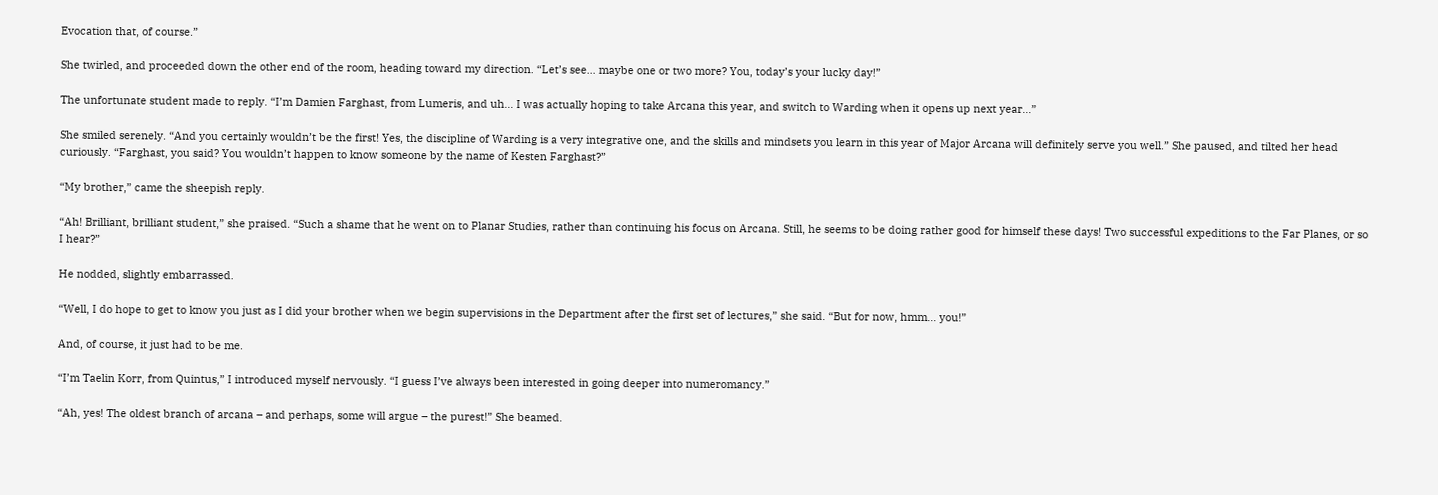Evocation that, of course.”

She twirled, and proceeded down the other end of the room, heading toward my direction. “Let’s see… maybe one or two more? You, today’s your lucky day!”

The unfortunate student made to reply. “I’m Damien Farghast, from Lumeris, and uh… I was actually hoping to take Arcana this year, and switch to Warding when it opens up next year…”

She smiled serenely. “And you certainly wouldn’t be the first! Yes, the discipline of Warding is a very integrative one, and the skills and mindsets you learn in this year of Major Arcana will definitely serve you well.” She paused, and tilted her head curiously. “Farghast, you said? You wouldn’t happen to know someone by the name of Kesten Farghast?”

“My brother,” came the sheepish reply.

“Ah! Brilliant, brilliant student,” she praised. “Such a shame that he went on to Planar Studies, rather than continuing his focus on Arcana. Still, he seems to be doing rather good for himself these days! Two successful expeditions to the Far Planes, or so I hear?”

He nodded, slightly embarrassed.

“Well, I do hope to get to know you just as I did your brother when we begin supervisions in the Department after the first set of lectures,” she said. “But for now, hmm… you!”

And, of course, it just had to be me.

“I’m Taelin Korr, from Quintus,” I introduced myself nervously. “I guess I’ve always been interested in going deeper into numeromancy.”

“Ah, yes! The oldest branch of arcana – and perhaps, some will argue – the purest!” She beamed.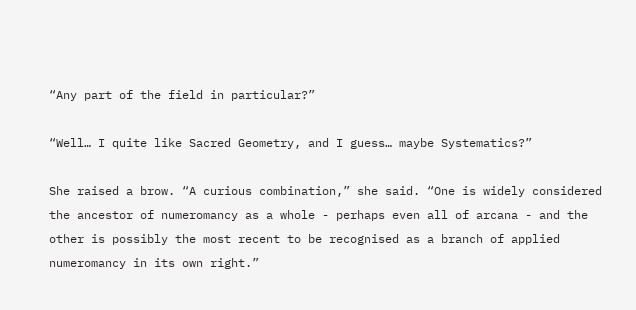“Any part of the field in particular?”

“Well… I quite like Sacred Geometry, and I guess… maybe Systematics?”

She raised a brow. “A curious combination,” she said. “One is widely considered the ancestor of numeromancy as a whole - perhaps even all of arcana - and the other is possibly the most recent to be recognised as a branch of applied numeromancy in its own right.”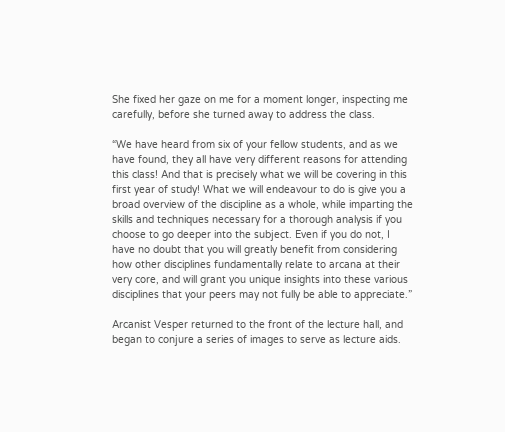She fixed her gaze on me for a moment longer, inspecting me carefully, before she turned away to address the class.

“We have heard from six of your fellow students, and as we have found, they all have very different reasons for attending this class! And that is precisely what we will be covering in this first year of study! What we will endeavour to do is give you a broad overview of the discipline as a whole, while imparting the skills and techniques necessary for a thorough analysis if you choose to go deeper into the subject. Even if you do not, I have no doubt that you will greatly benefit from considering how other disciplines fundamentally relate to arcana at their very core, and will grant you unique insights into these various disciplines that your peers may not fully be able to appreciate.”

Arcanist Vesper returned to the front of the lecture hall, and began to conjure a series of images to serve as lecture aids.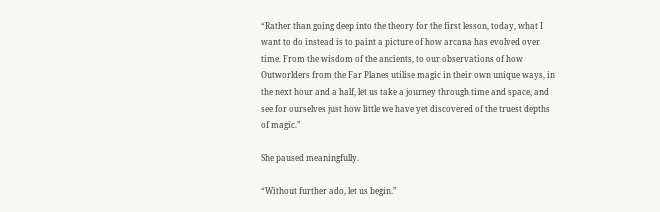“Rather than going deep into the theory for the first lesson, today, what I want to do instead is to paint a picture of how arcana has evolved over time. From the wisdom of the ancients, to our observations of how Outworlders from the Far Planes utilise magic in their own unique ways, in the next hour and a half, let us take a journey through time and space, and see for ourselves just how little we have yet discovered of the truest depths of magic.”

She paused meaningfully.

“Without further ado, let us begin.”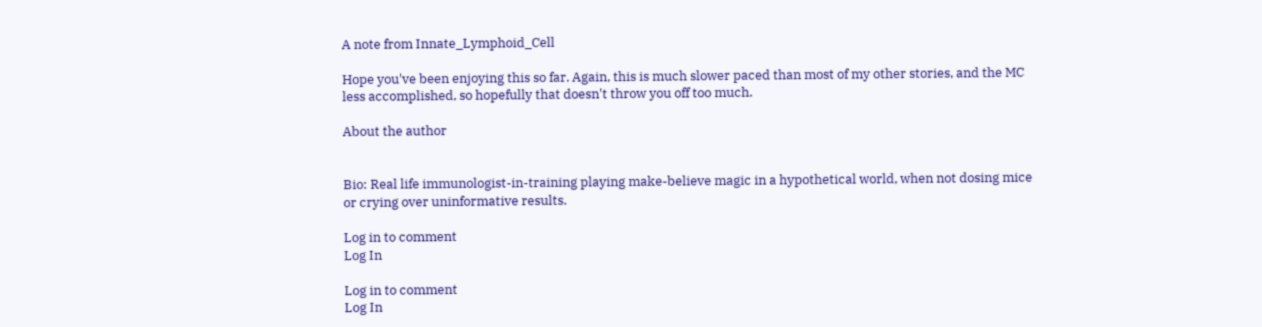A note from Innate_Lymphoid_Cell

Hope you've been enjoying this so far. Again, this is much slower paced than most of my other stories, and the MC less accomplished, so hopefully that doesn't throw you off too much.

About the author


Bio: Real life immunologist-in-training playing make-believe magic in a hypothetical world, when not dosing mice or crying over uninformative results.

Log in to comment
Log In

Log in to comment
Log In